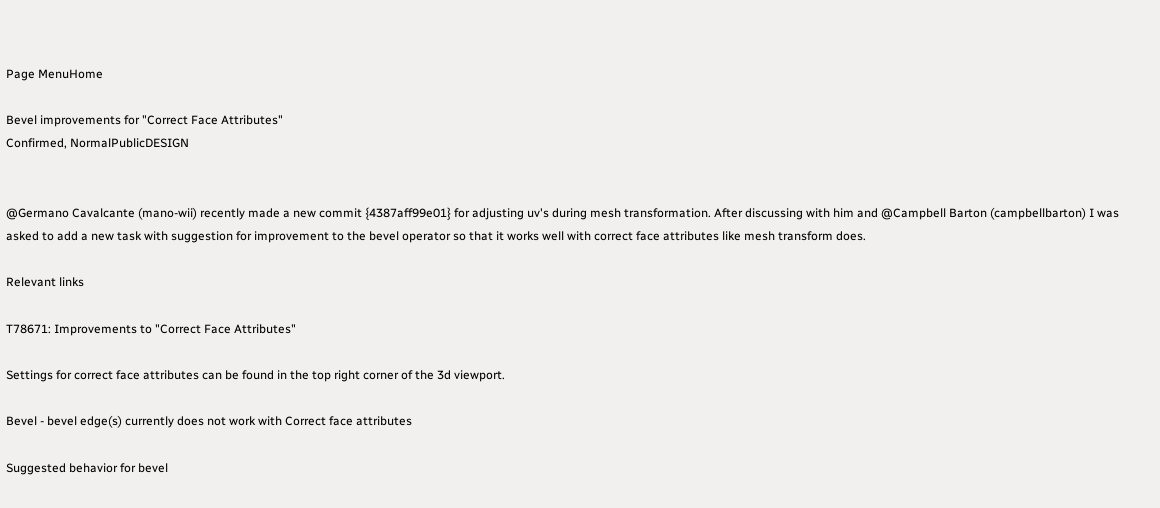Page MenuHome

Bevel improvements for "Correct Face Attributes"
Confirmed, NormalPublicDESIGN


@Germano Cavalcante (mano-wii) recently made a new commit {4387aff99e01} for adjusting uv's during mesh transformation. After discussing with him and @Campbell Barton (campbellbarton) I was asked to add a new task with suggestion for improvement to the bevel operator so that it works well with correct face attributes like mesh transform does.

Relevant links

T78671: Improvements to "Correct Face Attributes"

Settings for correct face attributes can be found in the top right corner of the 3d viewport.

Bevel - bevel edge(s) currently does not work with Correct face attributes

Suggested behavior for bevel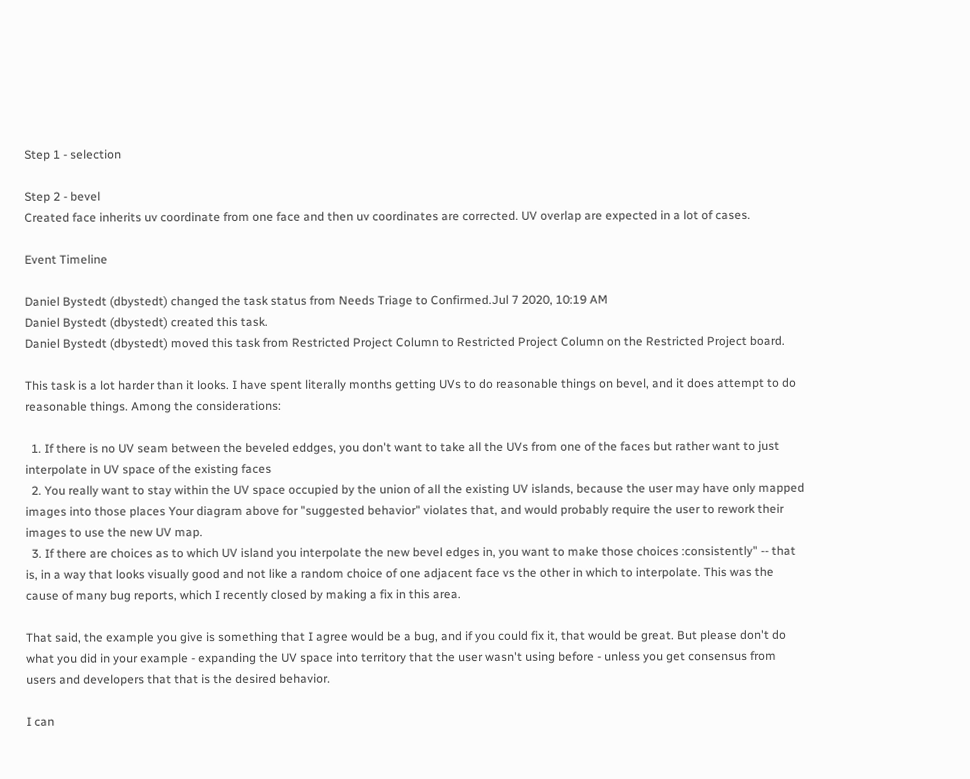Step 1 - selection

Step 2 - bevel
Created face inherits uv coordinate from one face and then uv coordinates are corrected. UV overlap are expected in a lot of cases.

Event Timeline

Daniel Bystedt (dbystedt) changed the task status from Needs Triage to Confirmed.Jul 7 2020, 10:19 AM
Daniel Bystedt (dbystedt) created this task.
Daniel Bystedt (dbystedt) moved this task from Restricted Project Column to Restricted Project Column on the Restricted Project board.

This task is a lot harder than it looks. I have spent literally months getting UVs to do reasonable things on bevel, and it does attempt to do reasonable things. Among the considerations:

  1. If there is no UV seam between the beveled eddges, you don't want to take all the UVs from one of the faces but rather want to just interpolate in UV space of the existing faces
  2. You really want to stay within the UV space occupied by the union of all the existing UV islands, because the user may have only mapped images into those places Your diagram above for "suggested behavior" violates that, and would probably require the user to rework their images to use the new UV map.
  3. If there are choices as to which UV island you interpolate the new bevel edges in, you want to make those choices :consistently" -- that is, in a way that looks visually good and not like a random choice of one adjacent face vs the other in which to interpolate. This was the cause of many bug reports, which I recently closed by making a fix in this area.

That said, the example you give is something that I agree would be a bug, and if you could fix it, that would be great. But please don't do what you did in your example - expanding the UV space into territory that the user wasn't using before - unless you get consensus from users and developers that that is the desired behavior.

I can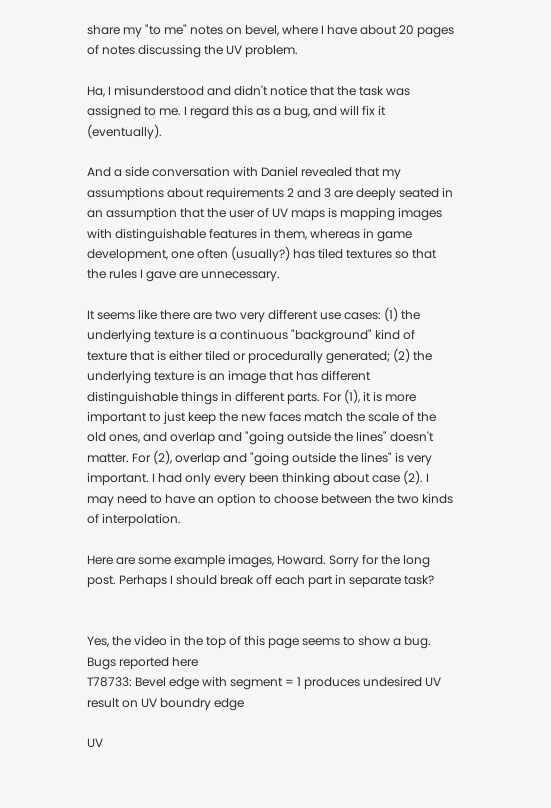share my "to me" notes on bevel, where I have about 20 pages of notes discussing the UV problem.

Ha, I misunderstood and didn't notice that the task was assigned to me. I regard this as a bug, and will fix it (eventually).

And a side conversation with Daniel revealed that my assumptions about requirements 2 and 3 are deeply seated in an assumption that the user of UV maps is mapping images with distinguishable features in them, whereas in game development, one often (usually?) has tiled textures so that the rules I gave are unnecessary.

It seems like there are two very different use cases: (1) the underlying texture is a continuous "background" kind of texture that is either tiled or procedurally generated; (2) the underlying texture is an image that has different distinguishable things in different parts. For (1), it is more important to just keep the new faces match the scale of the old ones, and overlap and "going outside the lines" doesn't matter. For (2), overlap and "going outside the lines" is very important. I had only every been thinking about case (2). I may need to have an option to choose between the two kinds of interpolation.

Here are some example images, Howard. Sorry for the long post. Perhaps I should break off each part in separate task?


Yes, the video in the top of this page seems to show a bug.
Bugs reported here
T78733: Bevel edge with segment = 1 produces undesired UV result on UV boundry edge

UV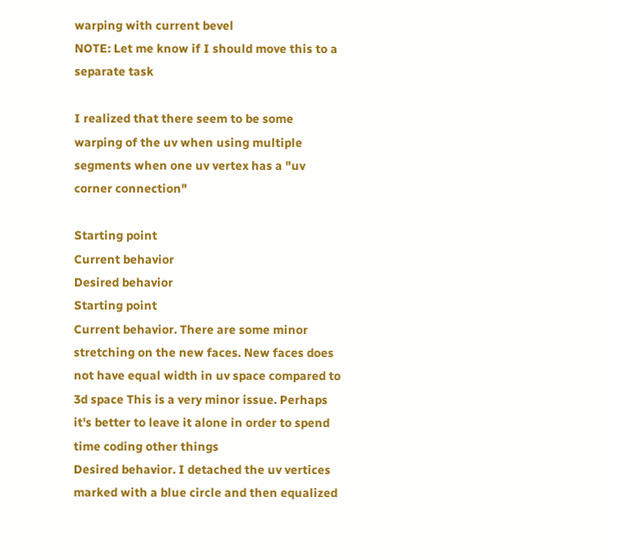warping with current bevel
NOTE: Let me know if I should move this to a separate task

I realized that there seem to be some warping of the uv when using multiple segments when one uv vertex has a "uv corner connection"

Starting point
Current behavior
Desired behavior
Starting point
Current behavior. There are some minor stretching on the new faces. New faces does not have equal width in uv space compared to 3d space This is a very minor issue. Perhaps it's better to leave it alone in order to spend time coding other things
Desired behavior. I detached the uv vertices marked with a blue circle and then equalized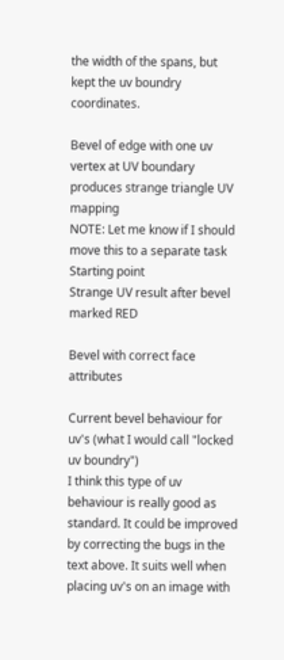the width of the spans, but kept the uv boundry coordinates.

Bevel of edge with one uv vertex at UV boundary produces strange triangle UV mapping
NOTE: Let me know if I should move this to a separate task
Starting point
Strange UV result after bevel marked RED

Bevel with correct face attributes

Current bevel behaviour for uv's (what I would call "locked uv boundry")
I think this type of uv behaviour is really good as standard. It could be improved by correcting the bugs in the text above. It suits well when placing uv's on an image with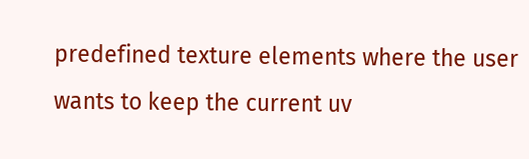predefined texture elements where the user wants to keep the current uv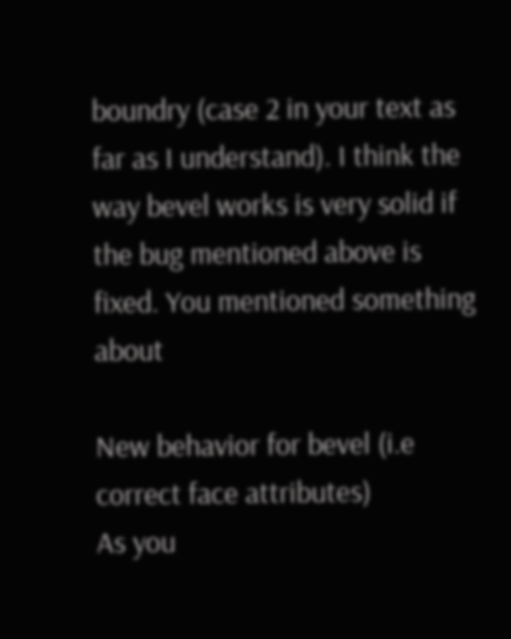boundry (case 2 in your text as far as I understand). I think the way bevel works is very solid if the bug mentioned above is fixed. You mentioned something about

New behavior for bevel (i.e correct face attributes)
As you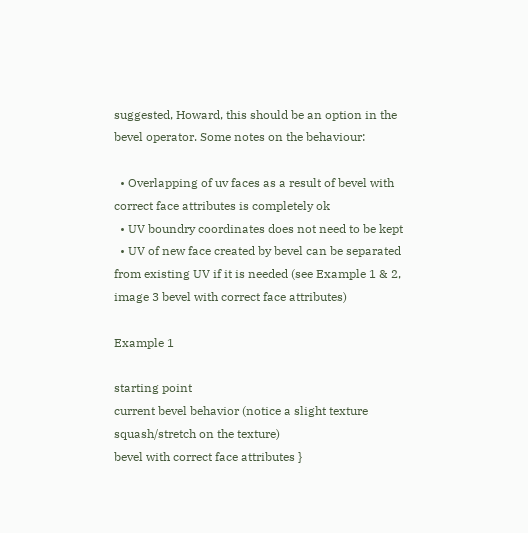suggested, Howard, this should be an option in the bevel operator. Some notes on the behaviour:

  • Overlapping of uv faces as a result of bevel with correct face attributes is completely ok
  • UV boundry coordinates does not need to be kept
  • UV of new face created by bevel can be separated from existing UV if it is needed (see Example 1 & 2, image 3 bevel with correct face attributes)

Example 1

starting point
current bevel behavior (notice a slight texture squash/stretch on the texture)
bevel with correct face attributes }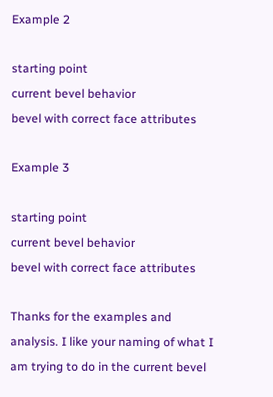Example 2

starting point
current bevel behavior
bevel with correct face attributes

Example 3

starting point
current bevel behavior
bevel with correct face attributes

Thanks for the examples and analysis. I like your naming of what I am trying to do in the current bevel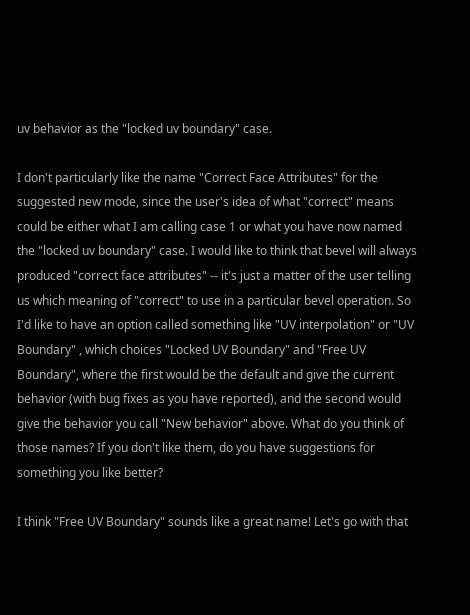uv behavior as the "locked uv boundary" case.

I don't particularly like the name "Correct Face Attributes" for the suggested new mode, since the user's idea of what "correct" means could be either what I am calling case 1 or what you have now named the "locked uv boundary" case. I would like to think that bevel will always produced "correct face attributes" -- it's just a matter of the user telling us which meaning of "correct" to use in a particular bevel operation. So I'd like to have an option called something like "UV interpolation" or "UV Boundary" , which choices "Locked UV Boundary" and "Free UV Boundary", where the first would be the default and give the current behavior (with bug fixes as you have reported), and the second would give the behavior you call "New behavior" above. What do you think of those names? If you don't like them, do you have suggestions for something you like better?

I think "Free UV Boundary" sounds like a great name! Let's go with that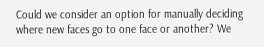Could we consider an option for manually deciding where new faces go to one face or another? We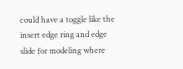could have a toggle like the insert edge ring and edge slide for modeling where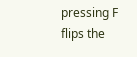pressing F flips the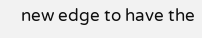new edge to have the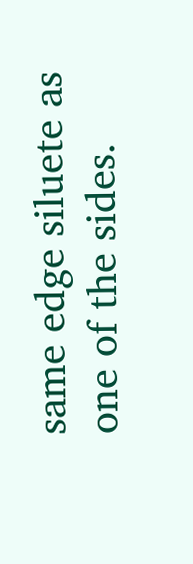same edge siluete as one of the sides.